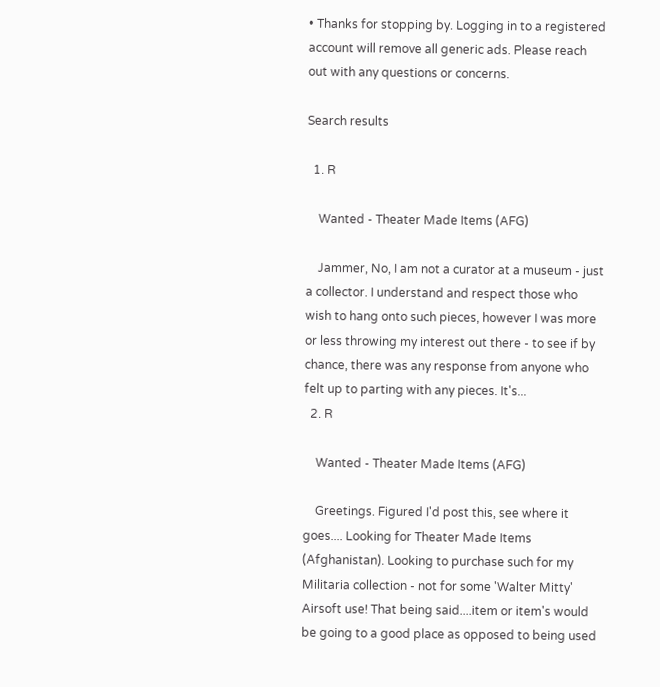• Thanks for stopping by. Logging in to a registered account will remove all generic ads. Please reach out with any questions or concerns.

Search results

  1. R

    Wanted - Theater Made Items (AFG)

    Jammer, No, I am not a curator at a museum - just a collector. I understand and respect those who wish to hang onto such pieces, however I was more or less throwing my interest out there - to see if by chance, there was any response from anyone who felt up to parting with any pieces. It's...
  2. R

    Wanted - Theater Made Items (AFG)

    Greetings. Figured I'd post this, see where it goes.... Looking for Theater Made Items (Afghanistan). Looking to purchase such for my Militaria collection - not for some 'Walter Mitty' Airsoft use! That being said....item or item's would be going to a good place as opposed to being used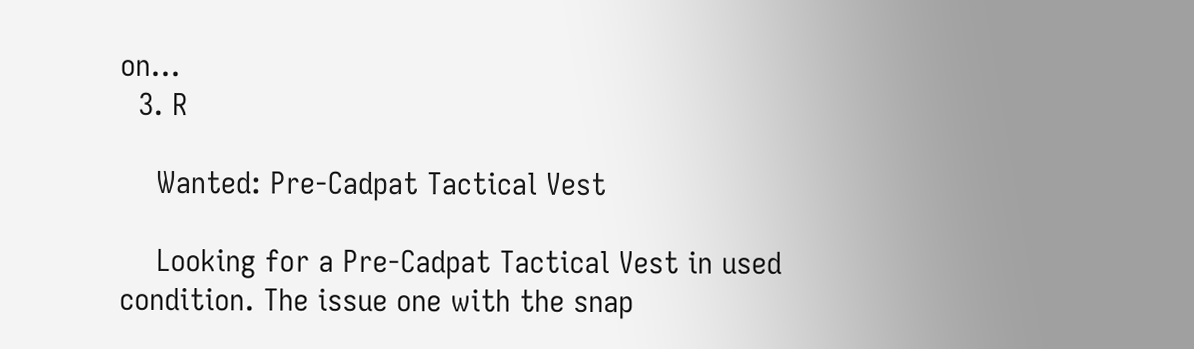on...
  3. R

    Wanted: Pre-Cadpat Tactical Vest

    Looking for a Pre-Cadpat Tactical Vest in used condition. The issue one with the snap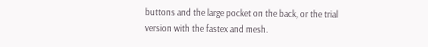buttons and the large pocket on the back, or the trial version with the fastex and mesh.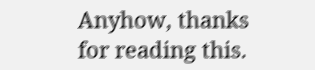Anyhow, thanks for reading this.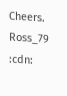Cheers. Ross_79  :cdn: